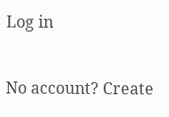Log in

No account? Create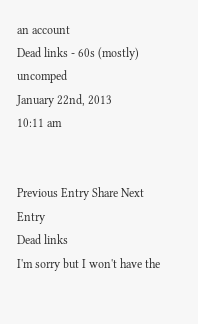an account
Dead links - 60s (mostly) uncomped
January 22nd, 2013
10:11 am


Previous Entry Share Next Entry
Dead links
I'm sorry but I won't have the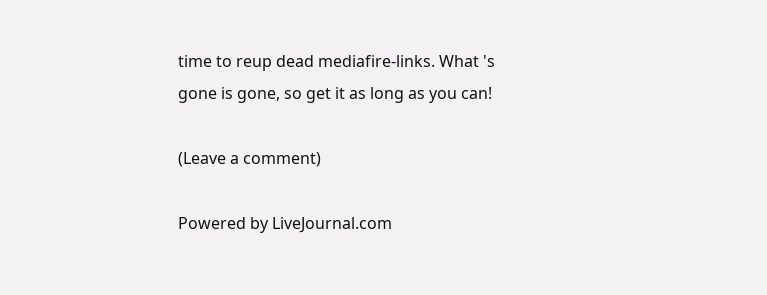time to reup dead mediafire-links. What 's gone is gone, so get it as long as you can!

(Leave a comment)

Powered by LiveJournal.com